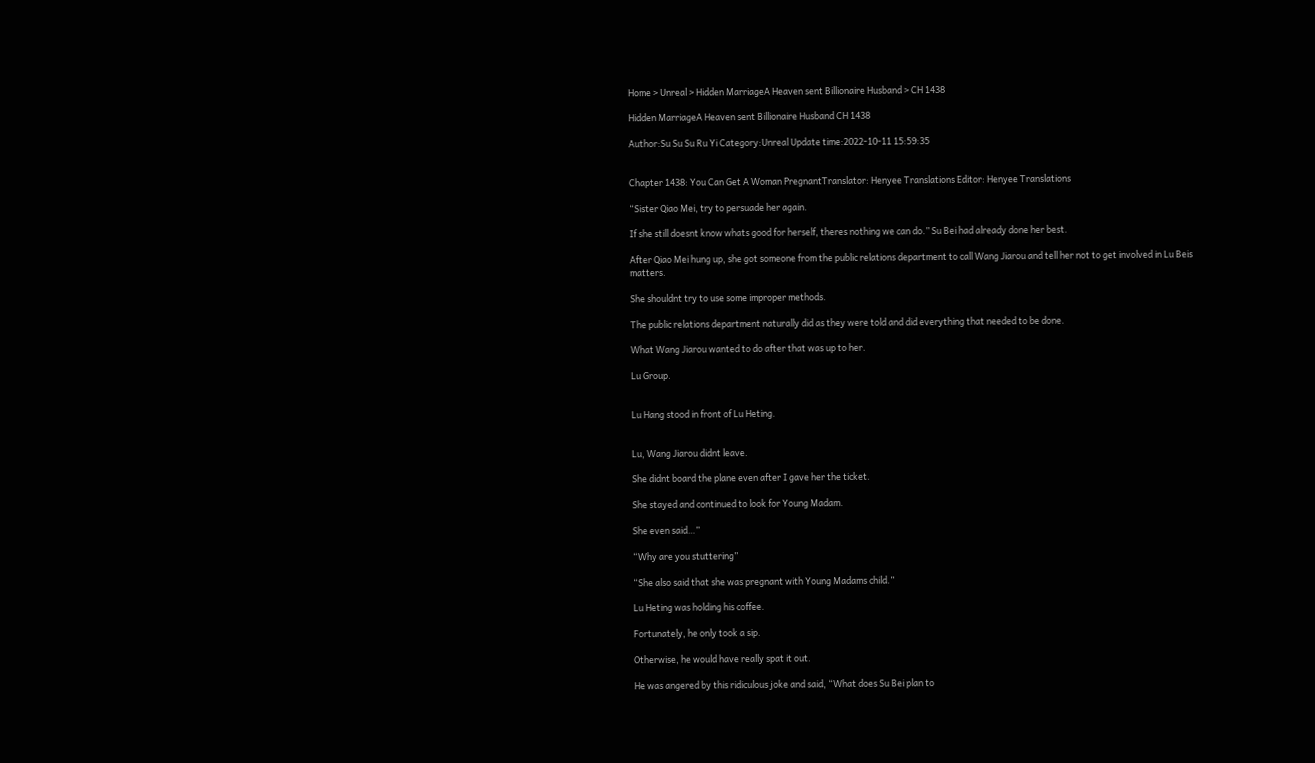Home > Unreal > Hidden MarriageA Heaven sent Billionaire Husband > CH 1438

Hidden MarriageA Heaven sent Billionaire Husband CH 1438

Author:Su Su Su Ru Yi Category:Unreal Update time:2022-10-11 15:59:35


Chapter 1438: You Can Get A Woman PregnantTranslator: Henyee Translations Editor: Henyee Translations

“Sister Qiao Mei, try to persuade her again.

If she still doesnt know whats good for herself, theres nothing we can do.” Su Bei had already done her best.

After Qiao Mei hung up, she got someone from the public relations department to call Wang Jiarou and tell her not to get involved in Lu Beis matters.

She shouldnt try to use some improper methods.

The public relations department naturally did as they were told and did everything that needed to be done.

What Wang Jiarou wanted to do after that was up to her.

Lu Group.


Lu Hang stood in front of Lu Heting.


Lu, Wang Jiarou didnt leave.

She didnt board the plane even after I gave her the ticket.

She stayed and continued to look for Young Madam.

She even said…”

“Why are you stuttering”

“She also said that she was pregnant with Young Madams child.”

Lu Heting was holding his coffee.

Fortunately, he only took a sip.

Otherwise, he would have really spat it out.

He was angered by this ridiculous joke and said, “What does Su Bei plan to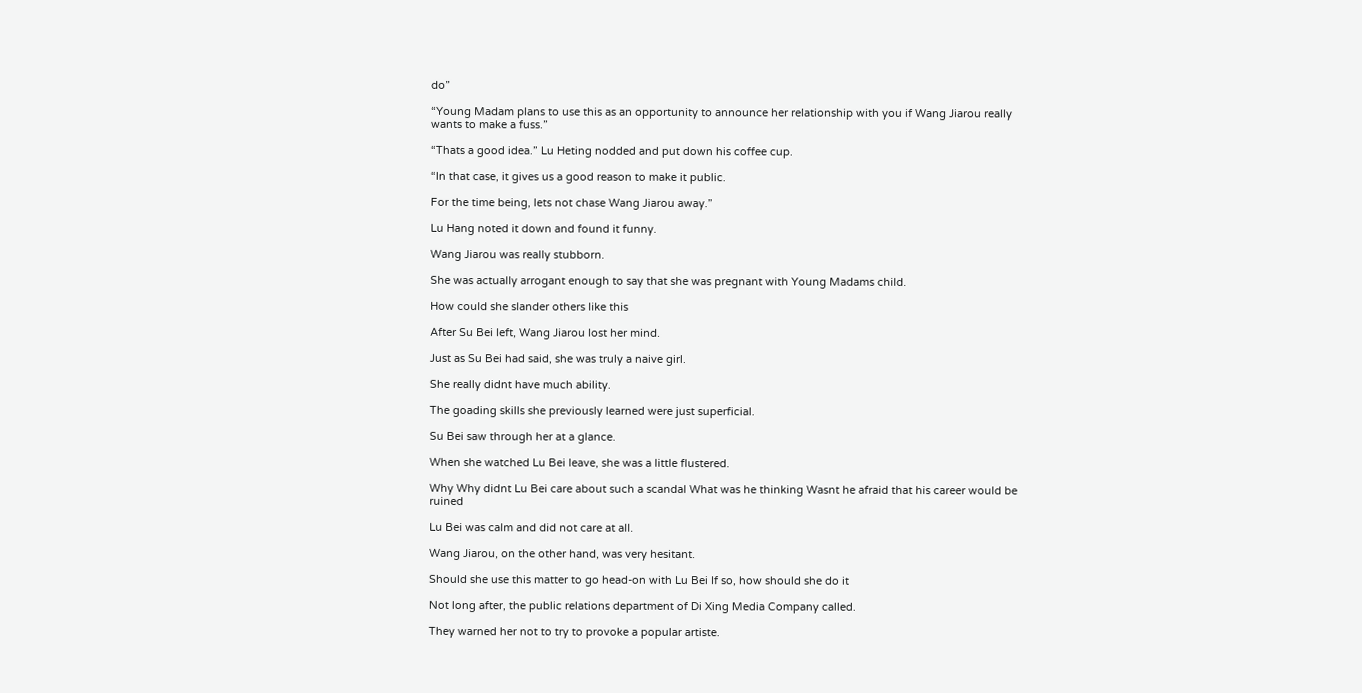do”

“Young Madam plans to use this as an opportunity to announce her relationship with you if Wang Jiarou really wants to make a fuss.”

“Thats a good idea.” Lu Heting nodded and put down his coffee cup.

“In that case, it gives us a good reason to make it public.

For the time being, lets not chase Wang Jiarou away.”

Lu Hang noted it down and found it funny.

Wang Jiarou was really stubborn.

She was actually arrogant enough to say that she was pregnant with Young Madams child.

How could she slander others like this

After Su Bei left, Wang Jiarou lost her mind.

Just as Su Bei had said, she was truly a naive girl.

She really didnt have much ability.

The goading skills she previously learned were just superficial.

Su Bei saw through her at a glance.

When she watched Lu Bei leave, she was a little flustered.

Why Why didnt Lu Bei care about such a scandal What was he thinking Wasnt he afraid that his career would be ruined

Lu Bei was calm and did not care at all.

Wang Jiarou, on the other hand, was very hesitant.

Should she use this matter to go head-on with Lu Bei If so, how should she do it

Not long after, the public relations department of Di Xing Media Company called.

They warned her not to try to provoke a popular artiste.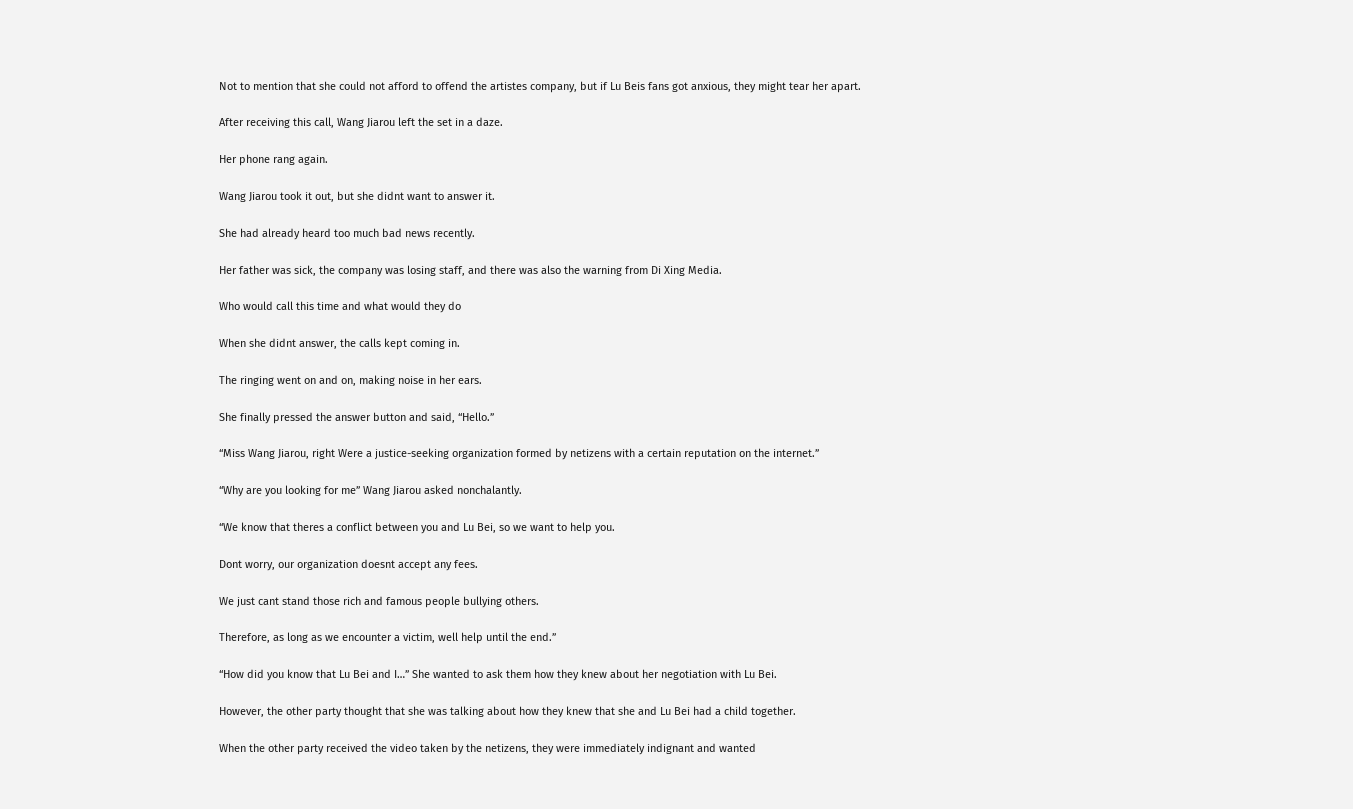Not to mention that she could not afford to offend the artistes company, but if Lu Beis fans got anxious, they might tear her apart.

After receiving this call, Wang Jiarou left the set in a daze.

Her phone rang again.

Wang Jiarou took it out, but she didnt want to answer it.

She had already heard too much bad news recently.

Her father was sick, the company was losing staff, and there was also the warning from Di Xing Media.

Who would call this time and what would they do

When she didnt answer, the calls kept coming in.

The ringing went on and on, making noise in her ears.

She finally pressed the answer button and said, “Hello.”

“Miss Wang Jiarou, right Were a justice-seeking organization formed by netizens with a certain reputation on the internet.”

“Why are you looking for me” Wang Jiarou asked nonchalantly.

“We know that theres a conflict between you and Lu Bei, so we want to help you.

Dont worry, our organization doesnt accept any fees.

We just cant stand those rich and famous people bullying others.

Therefore, as long as we encounter a victim, well help until the end.”

“How did you know that Lu Bei and I…” She wanted to ask them how they knew about her negotiation with Lu Bei.

However, the other party thought that she was talking about how they knew that she and Lu Bei had a child together.

When the other party received the video taken by the netizens, they were immediately indignant and wanted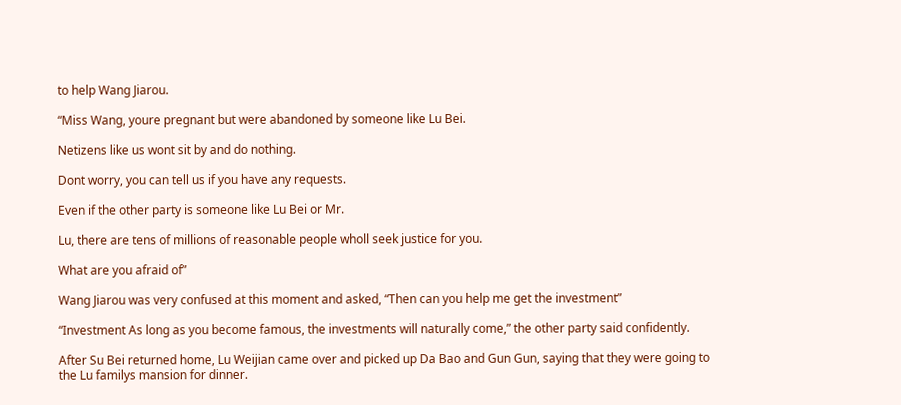to help Wang Jiarou.

“Miss Wang, youre pregnant but were abandoned by someone like Lu Bei.

Netizens like us wont sit by and do nothing.

Dont worry, you can tell us if you have any requests.

Even if the other party is someone like Lu Bei or Mr.

Lu, there are tens of millions of reasonable people wholl seek justice for you.

What are you afraid of”

Wang Jiarou was very confused at this moment and asked, “Then can you help me get the investment”

“Investment As long as you become famous, the investments will naturally come,” the other party said confidently.

After Su Bei returned home, Lu Weijian came over and picked up Da Bao and Gun Gun, saying that they were going to the Lu familys mansion for dinner.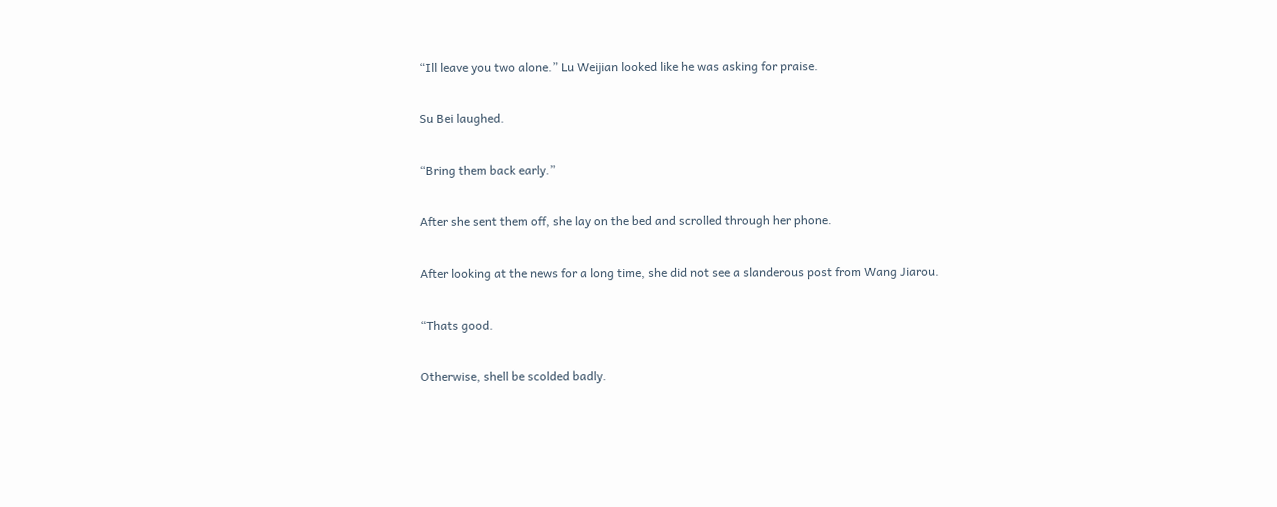“Ill leave you two alone.” Lu Weijian looked like he was asking for praise.

Su Bei laughed.

“Bring them back early.”

After she sent them off, she lay on the bed and scrolled through her phone.

After looking at the news for a long time, she did not see a slanderous post from Wang Jiarou.

“Thats good.

Otherwise, shell be scolded badly.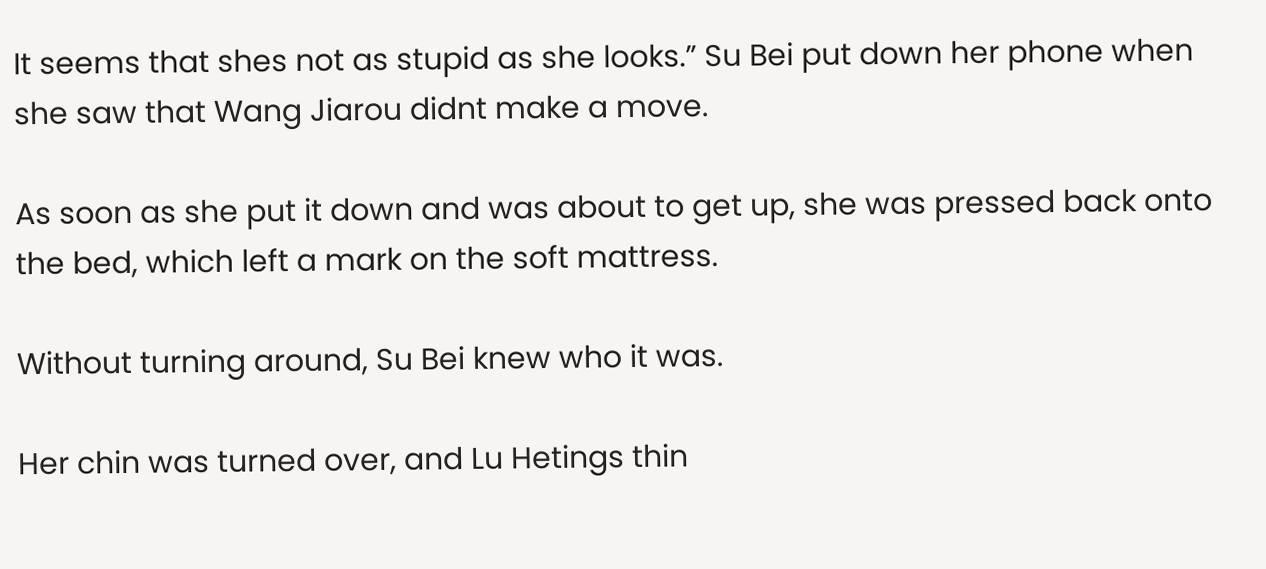It seems that shes not as stupid as she looks.” Su Bei put down her phone when she saw that Wang Jiarou didnt make a move.

As soon as she put it down and was about to get up, she was pressed back onto the bed, which left a mark on the soft mattress.

Without turning around, Su Bei knew who it was.

Her chin was turned over, and Lu Hetings thin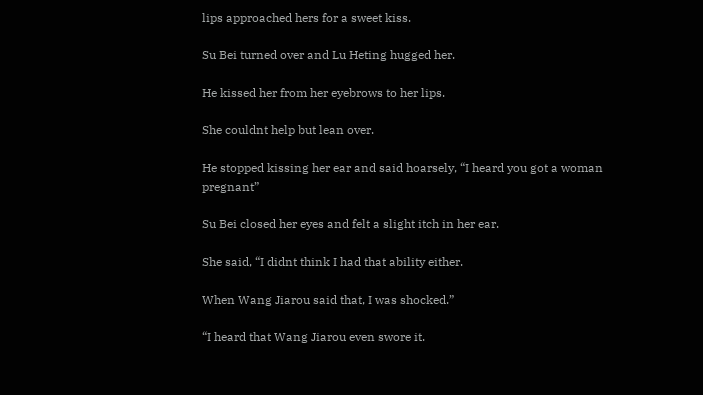lips approached hers for a sweet kiss.

Su Bei turned over and Lu Heting hugged her.

He kissed her from her eyebrows to her lips.

She couldnt help but lean over.

He stopped kissing her ear and said hoarsely, “I heard you got a woman pregnant”

Su Bei closed her eyes and felt a slight itch in her ear.

She said, “I didnt think I had that ability either.

When Wang Jiarou said that, I was shocked.”

“I heard that Wang Jiarou even swore it.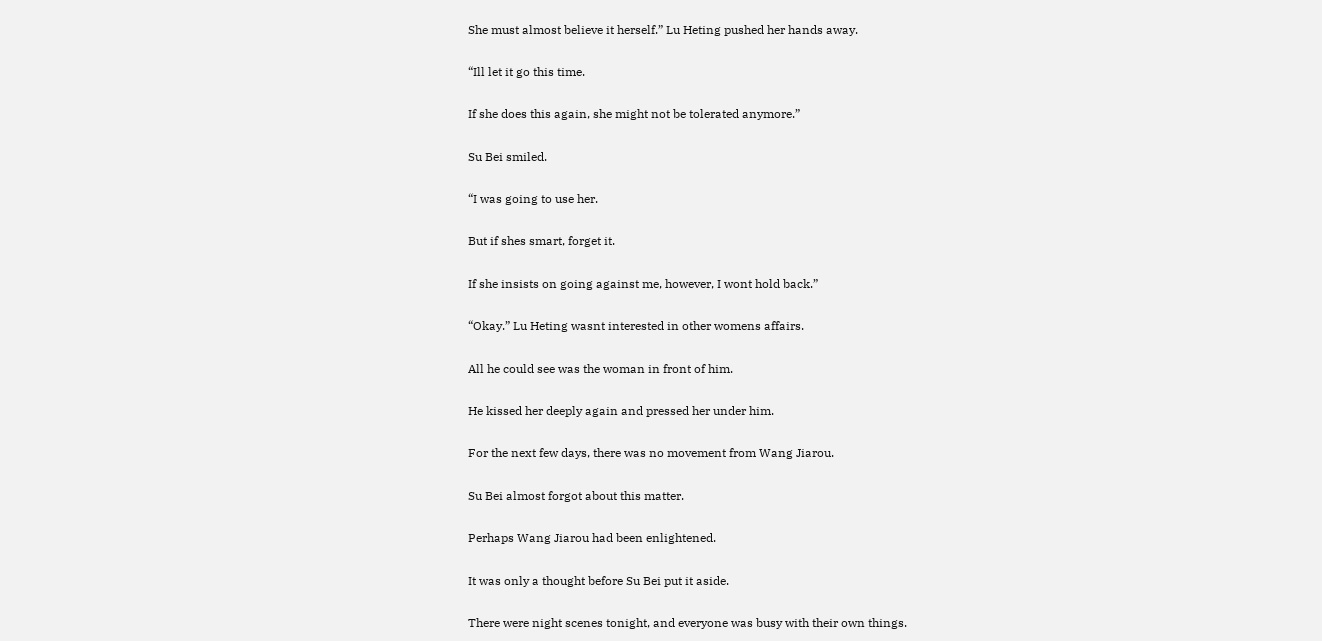She must almost believe it herself.” Lu Heting pushed her hands away.

“Ill let it go this time.

If she does this again, she might not be tolerated anymore.”

Su Bei smiled.

“I was going to use her.

But if shes smart, forget it.

If she insists on going against me, however, I wont hold back.”

“Okay.” Lu Heting wasnt interested in other womens affairs.

All he could see was the woman in front of him.

He kissed her deeply again and pressed her under him.

For the next few days, there was no movement from Wang Jiarou.

Su Bei almost forgot about this matter.

Perhaps Wang Jiarou had been enlightened.

It was only a thought before Su Bei put it aside.

There were night scenes tonight, and everyone was busy with their own things.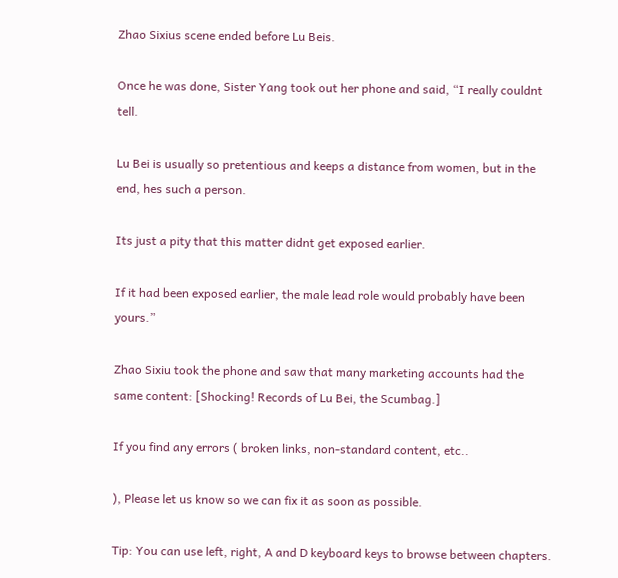Zhao Sixius scene ended before Lu Beis.

Once he was done, Sister Yang took out her phone and said, “I really couldnt tell.

Lu Bei is usually so pretentious and keeps a distance from women, but in the end, hes such a person.

Its just a pity that this matter didnt get exposed earlier.

If it had been exposed earlier, the male lead role would probably have been yours.”

Zhao Sixiu took the phone and saw that many marketing accounts had the same content: [Shocking! Records of Lu Bei, the Scumbag.]

If you find any errors ( broken links, non-standard content, etc..

), Please let us know so we can fix it as soon as possible.

Tip: You can use left, right, A and D keyboard keys to browse between chapters.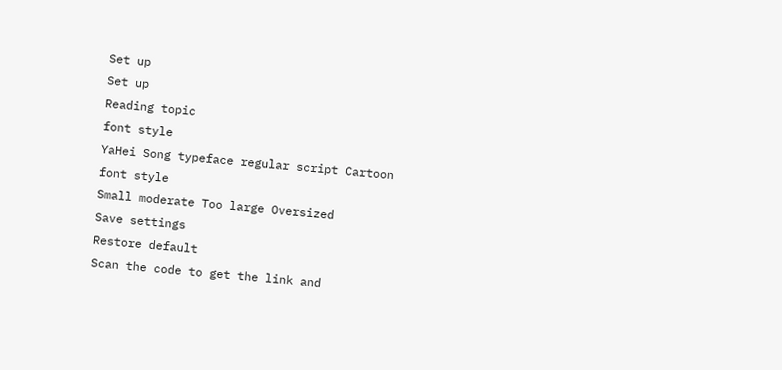Set up
Set up
Reading topic
font style
YaHei Song typeface regular script Cartoon
font style
Small moderate Too large Oversized
Save settings
Restore default
Scan the code to get the link and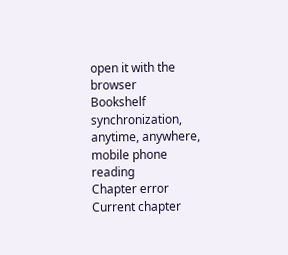open it with the browser
Bookshelf synchronization, anytime, anywhere, mobile phone reading
Chapter error
Current chapter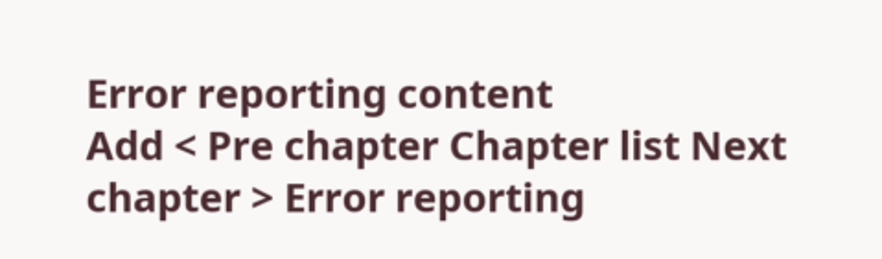Error reporting content
Add < Pre chapter Chapter list Next chapter > Error reporting